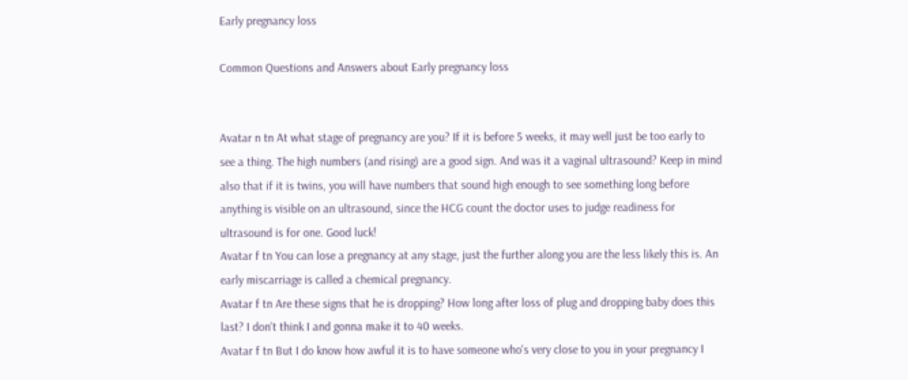Early pregnancy loss

Common Questions and Answers about Early pregnancy loss


Avatar n tn At what stage of pregnancy are you? If it is before 5 weeks, it may well just be too early to see a thing. The high numbers (and rising) are a good sign. And was it a vaginal ultrasound? Keep in mind also that if it is twins, you will have numbers that sound high enough to see something long before anything is visible on an ultrasound, since the HCG count the doctor uses to judge readiness for ultrasound is for one. Good luck!
Avatar f tn You can lose a pregnancy at any stage, just the further along you are the less likely this is. An early miscarriage is called a chemical pregnancy.
Avatar f tn Are these signs that he is dropping? How long after loss of plug and dropping baby does this last? I don't think I and gonna make it to 40 weeks.
Avatar f tn But I do know how awful it is to have someone who's very close to you in your pregnancy I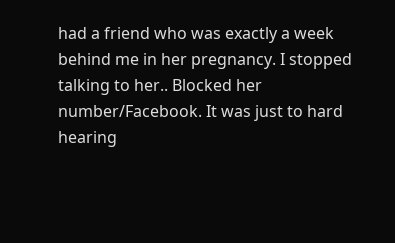had a friend who was exactly a week behind me in her pregnancy. I stopped talking to her.. Blocked her number/Facebook. It was just to hard hearing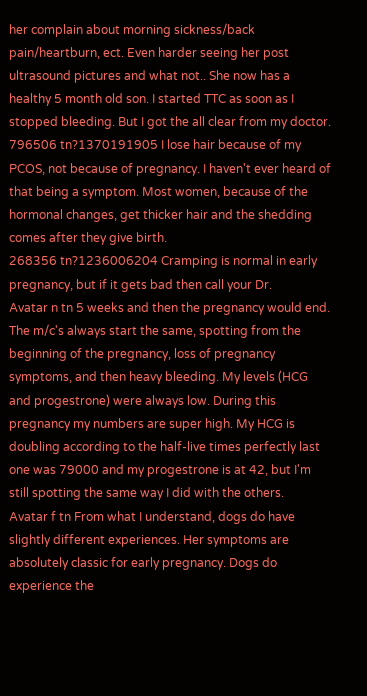her complain about morning sickness/back pain/heartburn, ect. Even harder seeing her post ultrasound pictures and what not.. She now has a healthy 5 month old son. I started TTC as soon as I stopped bleeding. But I got the all clear from my doctor.
796506 tn?1370191905 I lose hair because of my PCOS, not because of pregnancy. I haven't ever heard of that being a symptom. Most women, because of the hormonal changes, get thicker hair and the shedding comes after they give birth.
268356 tn?1236006204 Cramping is normal in early pregnancy, but if it gets bad then call your Dr.
Avatar n tn 5 weeks and then the pregnancy would end. The m/c's always start the same, spotting from the beginning of the pregnancy, loss of pregnancy symptoms, and then heavy bleeding. My levels (HCG and progestrone) were always low. During this pregnancy my numbers are super high. My HCG is doubling according to the half-live times perfectly last one was 79000 and my progestrone is at 42, but I'm still spotting the same way I did with the others.
Avatar f tn From what I understand, dogs do have slightly different experiences. Her symptoms are absolutely classic for early pregnancy. Dogs do experience the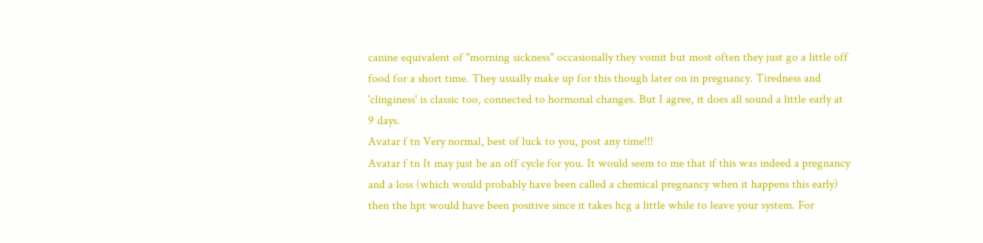canine equivalent of "morning sickness" occasionally they vomit but most often they just go a little off food for a short time. They usually make up for this though later on in pregnancy. Tiredness and 'clinginess' is classic too, connected to hormonal changes. But I agree, it does all sound a little early at 9 days.
Avatar f tn Very normal, best of luck to you, post any time!!!
Avatar f tn It may just be an off cycle for you. It would seem to me that if this was indeed a pregnancy and a loss (which would probably have been called a chemical pregnancy when it happens this early) then the hpt would have been positive since it takes hcg a little while to leave your system. For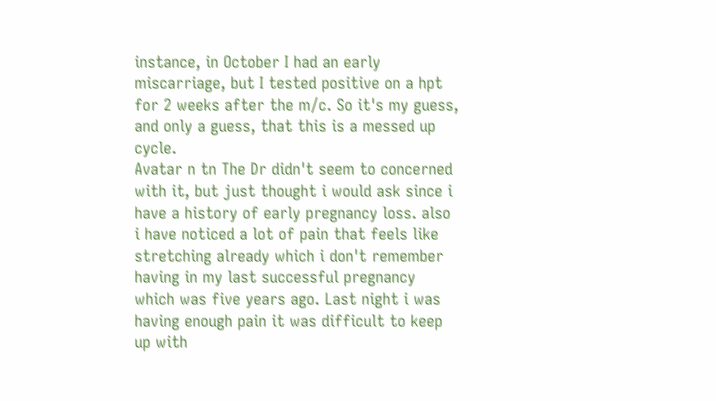instance, in October I had an early miscarriage, but I tested positive on a hpt for 2 weeks after the m/c. So it's my guess, and only a guess, that this is a messed up cycle.
Avatar n tn The Dr didn't seem to concerned with it, but just thought i would ask since i have a history of early pregnancy loss. also i have noticed a lot of pain that feels like stretching already which i don't remember having in my last successful pregnancy which was five years ago. Last night i was having enough pain it was difficult to keep up with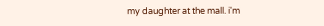my daughter at the mall. i'm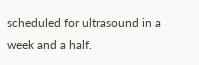scheduled for ultrasound in a week and a half.